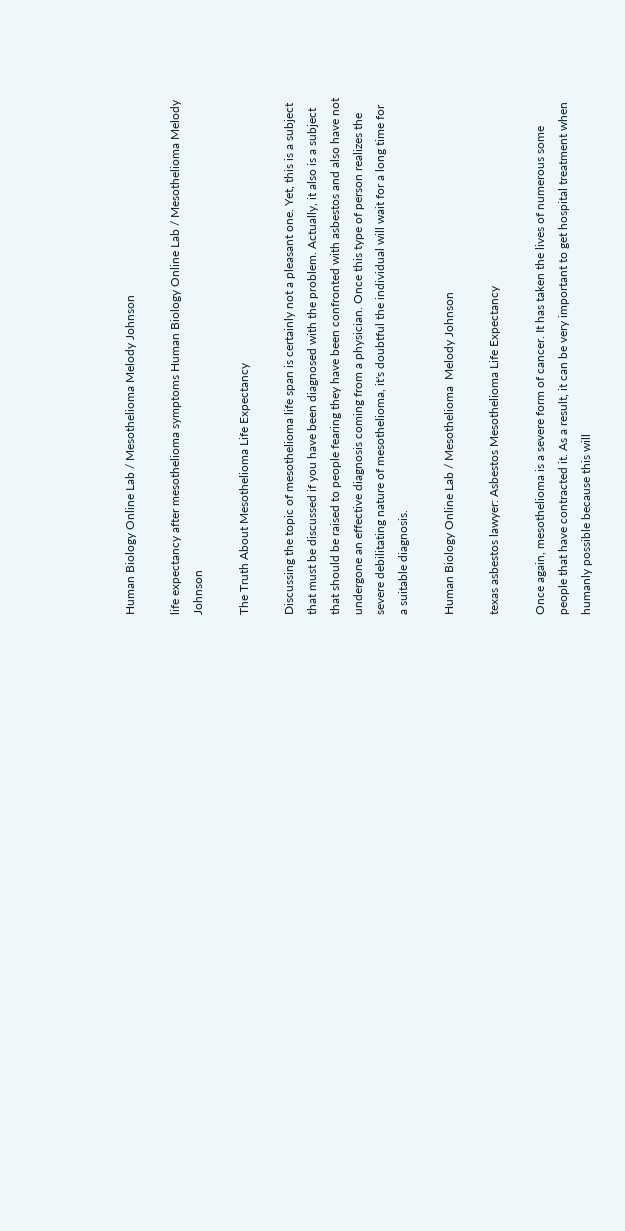Human Biology Online Lab / Mesothelioma Melody Johnson

life expectancy after mesothelioma symptoms Human Biology Online Lab / Mesothelioma Melody Johnson

The Truth About Mesothelioma Life Expectancy

Discussing the topic of mesothelioma life span is certainly not a pleasant one. Yet, this is a subject that must be discussed if you have been diagnosed with the problem. Actually, it also is a subject that should be raised to people fearing they have been confronted with asbestos and also have not undergone an effective diagnosis coming from a physician. Once this type of person realizes the severe debilitating nature of mesothelioma, it's doubtful the individual will wait for a long time for a suitable diagnosis.

Human Biology Online Lab / Mesothelioma  Melody Johnson

texas asbestos lawyer: Asbestos Mesothelioma Life Expectancy

Once again, mesothelioma is a severe form of cancer. It has taken the lives of numerous some people that have contracted it. As a result, it can be very important to get hospital treatment when humanly possible because this will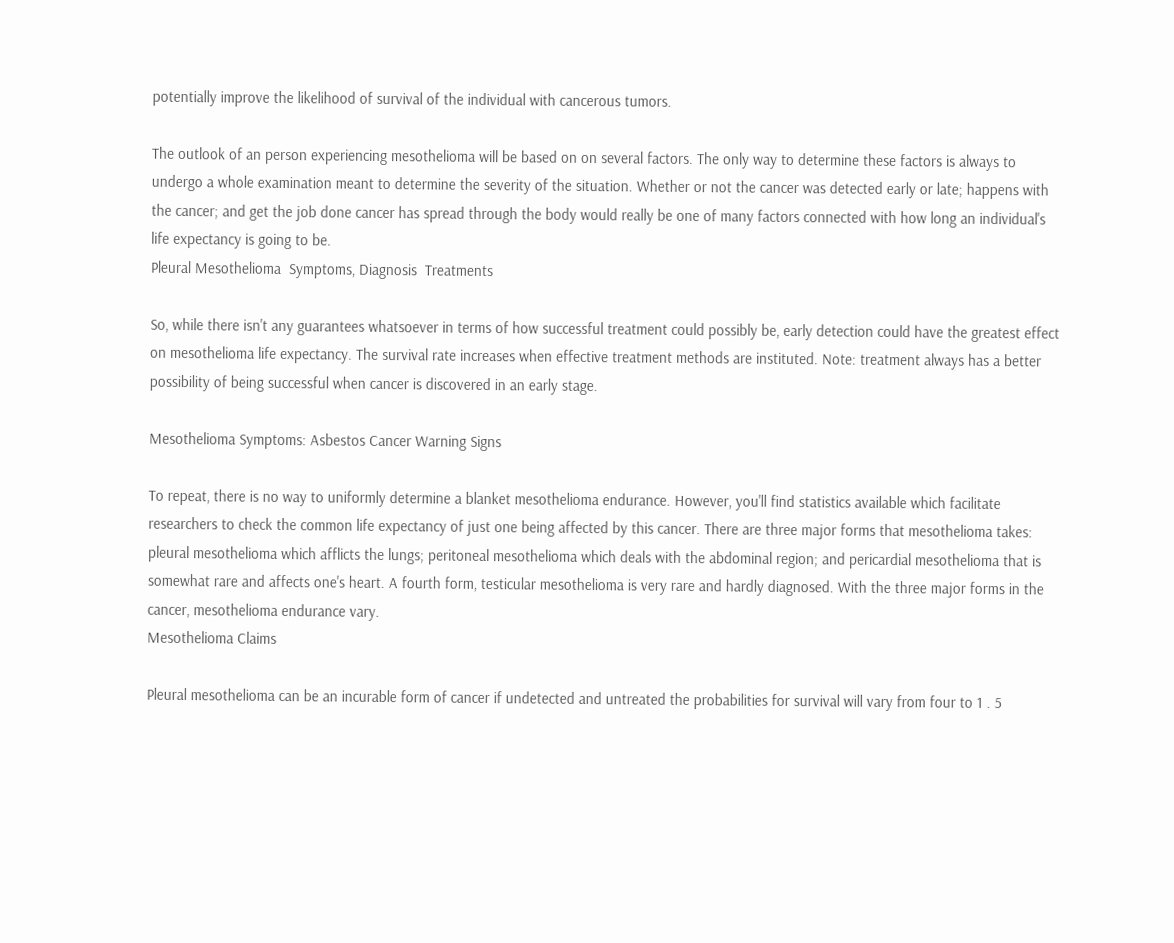potentially improve the likelihood of survival of the individual with cancerous tumors.

The outlook of an person experiencing mesothelioma will be based on on several factors. The only way to determine these factors is always to undergo a whole examination meant to determine the severity of the situation. Whether or not the cancer was detected early or late; happens with the cancer; and get the job done cancer has spread through the body would really be one of many factors connected with how long an individual's life expectancy is going to be.
Pleural Mesothelioma  Symptoms, Diagnosis  Treatments

So, while there isn't any guarantees whatsoever in terms of how successful treatment could possibly be, early detection could have the greatest effect on mesothelioma life expectancy. The survival rate increases when effective treatment methods are instituted. Note: treatment always has a better possibility of being successful when cancer is discovered in an early stage.

Mesothelioma Symptoms: Asbestos Cancer Warning Signs

To repeat, there is no way to uniformly determine a blanket mesothelioma endurance. However, you'll find statistics available which facilitate researchers to check the common life expectancy of just one being affected by this cancer. There are three major forms that mesothelioma takes: pleural mesothelioma which afflicts the lungs; peritoneal mesothelioma which deals with the abdominal region; and pericardial mesothelioma that is somewhat rare and affects one's heart. A fourth form, testicular mesothelioma is very rare and hardly diagnosed. With the three major forms in the cancer, mesothelioma endurance vary.
Mesothelioma Claims

Pleural mesothelioma can be an incurable form of cancer if undetected and untreated the probabilities for survival will vary from four to 1 . 5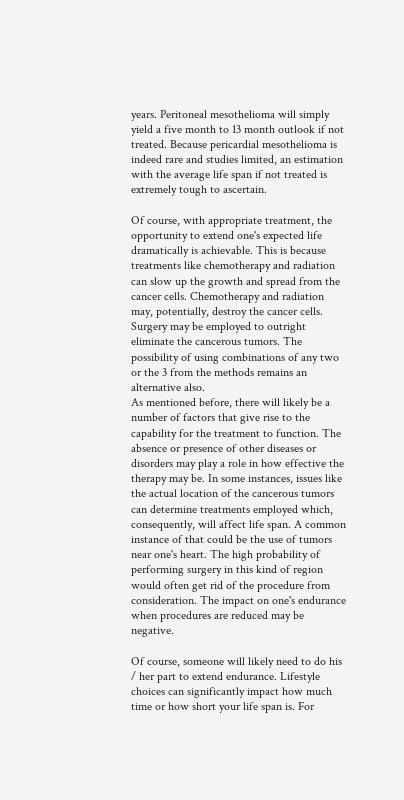years. Peritoneal mesothelioma will simply yield a five month to 13 month outlook if not treated. Because pericardial mesothelioma is indeed rare and studies limited, an estimation with the average life span if not treated is extremely tough to ascertain.

Of course, with appropriate treatment, the opportunity to extend one's expected life dramatically is achievable. This is because treatments like chemotherapy and radiation can slow up the growth and spread from the cancer cells. Chemotherapy and radiation may, potentially, destroy the cancer cells. Surgery may be employed to outright eliminate the cancerous tumors. The possibility of using combinations of any two or the 3 from the methods remains an alternative also.
As mentioned before, there will likely be a number of factors that give rise to the capability for the treatment to function. The absence or presence of other diseases or disorders may play a role in how effective the therapy may be. In some instances, issues like the actual location of the cancerous tumors can determine treatments employed which, consequently, will affect life span. A common instance of that could be the use of tumors near one's heart. The high probability of performing surgery in this kind of region would often get rid of the procedure from consideration. The impact on one's endurance when procedures are reduced may be negative.

Of course, someone will likely need to do his / her part to extend endurance. Lifestyle choices can significantly impact how much time or how short your life span is. For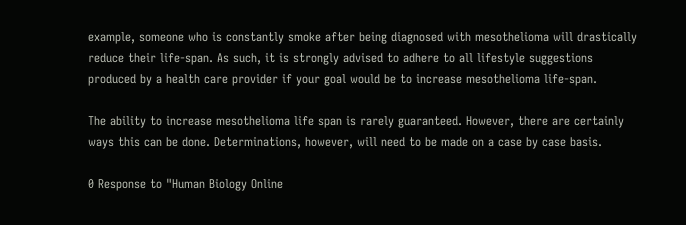example, someone who is constantly smoke after being diagnosed with mesothelioma will drastically reduce their life-span. As such, it is strongly advised to adhere to all lifestyle suggestions produced by a health care provider if your goal would be to increase mesothelioma life-span.

The ability to increase mesothelioma life span is rarely guaranteed. However, there are certainly ways this can be done. Determinations, however, will need to be made on a case by case basis.

0 Response to "Human Biology Online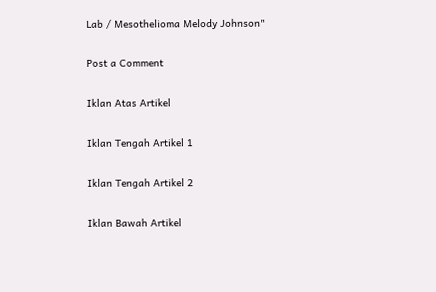Lab / Mesothelioma Melody Johnson"

Post a Comment

Iklan Atas Artikel

Iklan Tengah Artikel 1

Iklan Tengah Artikel 2

Iklan Bawah Artikel